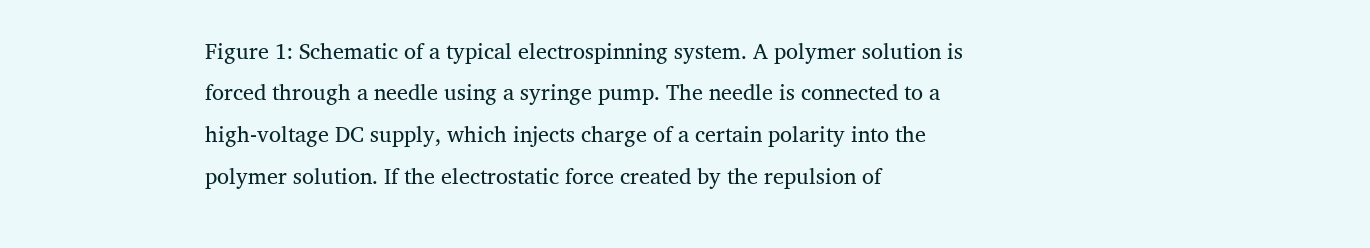Figure 1: Schematic of a typical electrospinning system. A polymer solution is forced through a needle using a syringe pump. The needle is connected to a high-voltage DC supply, which injects charge of a certain polarity into the polymer solution. If the electrostatic force created by the repulsion of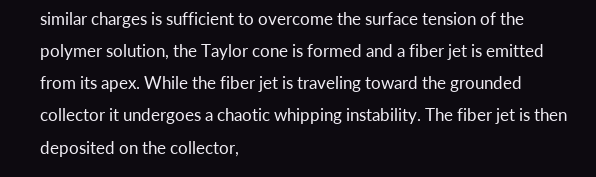similar charges is sufficient to overcome the surface tension of the polymer solution, the Taylor cone is formed and a fiber jet is emitted from its apex. While the fiber jet is traveling toward the grounded collector it undergoes a chaotic whipping instability. The fiber jet is then deposited on the collector,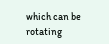which can be rotating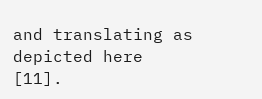and translating as depicted here [11].